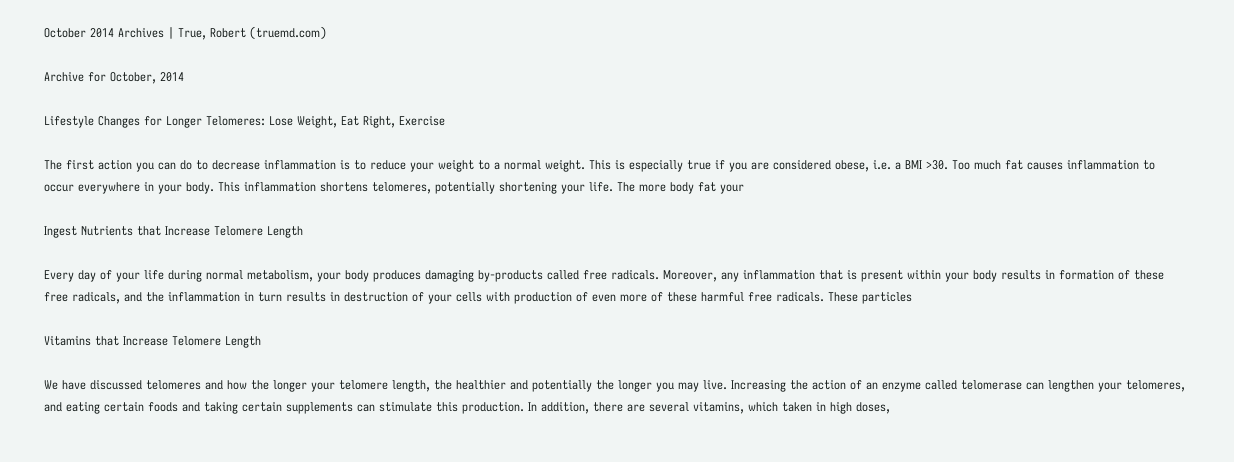October 2014 Archives | True, Robert (truemd.com)

Archive for October, 2014

Lifestyle Changes for Longer Telomeres: Lose Weight, Eat Right, Exercise

The first action you can do to decrease inflammation is to reduce your weight to a normal weight. This is especially true if you are considered obese, i.e. a BMI >30. Too much fat causes inflammation to occur everywhere in your body. This inflammation shortens telomeres, potentially shortening your life. The more body fat your

Ingest Nutrients that Increase Telomere Length

Every day of your life during normal metabolism, your body produces damaging by-products called free radicals. Moreover, any inflammation that is present within your body results in formation of these free radicals, and the inflammation in turn results in destruction of your cells with production of even more of these harmful free radicals. These particles

Vitamins that Increase Telomere Length

We have discussed telomeres and how the longer your telomere length, the healthier and potentially the longer you may live. Increasing the action of an enzyme called telomerase can lengthen your telomeres, and eating certain foods and taking certain supplements can stimulate this production. In addition, there are several vitamins, which taken in high doses,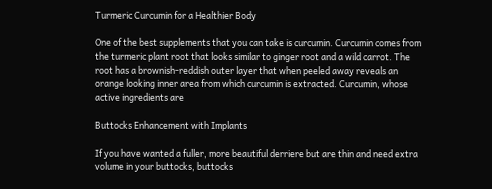Turmeric Curcumin for a Healthier Body

One of the best supplements that you can take is curcumin. Curcumin comes from the turmeric plant root that looks similar to ginger root and a wild carrot. The root has a brownish-reddish outer layer that when peeled away reveals an orange looking inner area from which curcumin is extracted. Curcumin, whose active ingredients are

Buttocks Enhancement with Implants

If you have wanted a fuller, more beautiful derriere but are thin and need extra volume in your buttocks, buttocks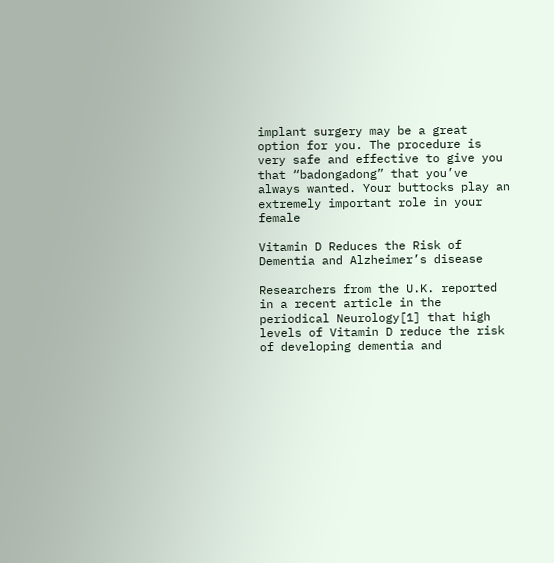implant surgery may be a great option for you. The procedure is very safe and effective to give you that “badongadong” that you’ve always wanted. Your buttocks play an extremely important role in your female

Vitamin D Reduces the Risk of Dementia and Alzheimer’s disease

Researchers from the U.K. reported in a recent article in the periodical Neurology[1] that high levels of Vitamin D reduce the risk of developing dementia and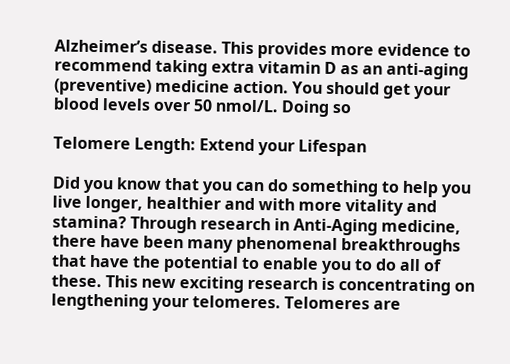Alzheimer’s disease. This provides more evidence to recommend taking extra vitamin D as an anti-aging (preventive) medicine action. You should get your blood levels over 50 nmol/L. Doing so

Telomere Length: Extend your Lifespan

Did you know that you can do something to help you live longer, healthier and with more vitality and stamina? Through research in Anti-Aging medicine, there have been many phenomenal breakthroughs that have the potential to enable you to do all of these. This new exciting research is concentrating on lengthening your telomeres. Telomeres are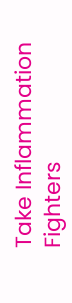Take Inflammation Fighters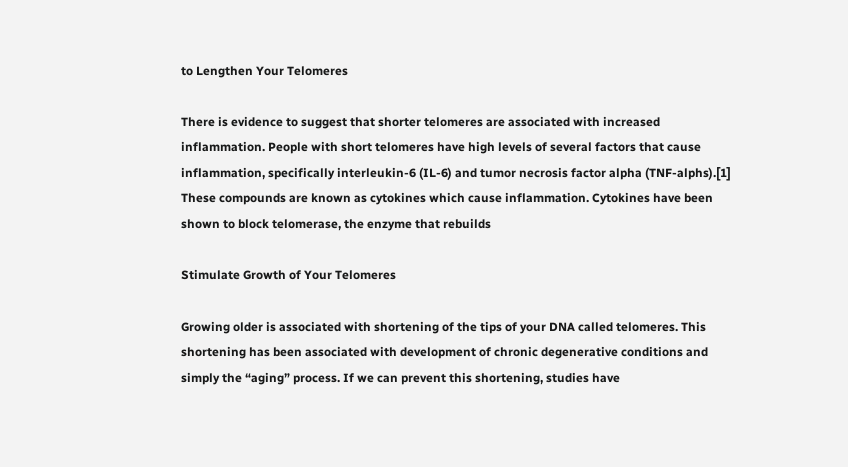to Lengthen Your Telomeres

There is evidence to suggest that shorter telomeres are associated with increased inflammation. People with short telomeres have high levels of several factors that cause inflammation, specifically interleukin-6 (IL-6) and tumor necrosis factor alpha (TNF-alphs).[1] These compounds are known as cytokines which cause inflammation. Cytokines have been shown to block telomerase, the enzyme that rebuilds

Stimulate Growth of Your Telomeres

Growing older is associated with shortening of the tips of your DNA called telomeres. This shortening has been associated with development of chronic degenerative conditions and simply the “aging” process. If we can prevent this shortening, studies have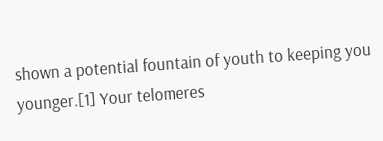shown a potential fountain of youth to keeping you younger.[1] Your telomeres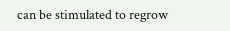can be stimulated to regrow